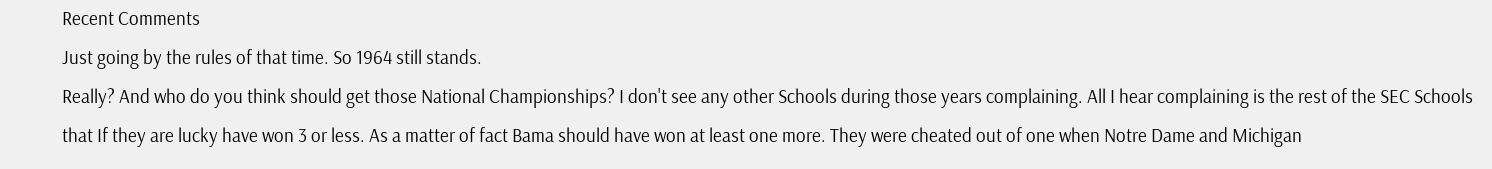Recent Comments
Just going by the rules of that time. So 1964 still stands.
Really? And who do you think should get those National Championships? I don't see any other Schools during those years complaining. All I hear complaining is the rest of the SEC Schools that If they are lucky have won 3 or less. As a matter of fact Bama should have won at least one more. They were cheated out of one when Notre Dame and Michigan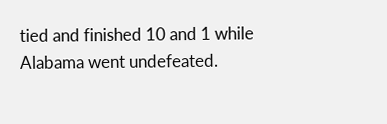tied and finished 10 and 1 while Alabama went undefeated.